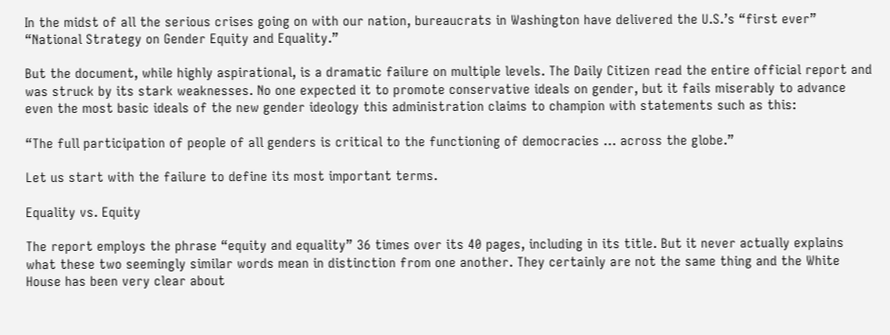In the midst of all the serious crises going on with our nation, bureaucrats in Washington have delivered the U.S.’s “first ever” “National Strategy on Gender Equity and Equality.”

But the document, while highly aspirational, is a dramatic failure on multiple levels. The Daily Citizen read the entire official report and was struck by its stark weaknesses. No one expected it to promote conservative ideals on gender, but it fails miserably to advance even the most basic ideals of the new gender ideology this administration claims to champion with statements such as this:

“The full participation of people of all genders is critical to the functioning of democracies … across the globe.”

Let us start with the failure to define its most important terms.

Equality vs. Equity

The report employs the phrase “equity and equality” 36 times over its 40 pages, including in its title. But it never actually explains what these two seemingly similar words mean in distinction from one another. They certainly are not the same thing and the White House has been very clear about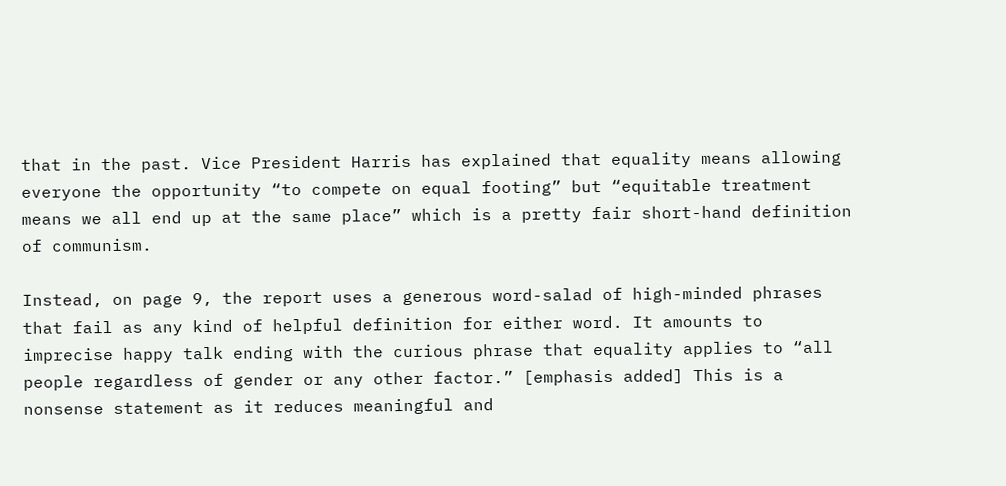that in the past. Vice President Harris has explained that equality means allowing everyone the opportunity “to compete on equal footing” but “equitable treatment means we all end up at the same place” which is a pretty fair short-hand definition of communism.

Instead, on page 9, the report uses a generous word-salad of high-minded phrases that fail as any kind of helpful definition for either word. It amounts to imprecise happy talk ending with the curious phrase that equality applies to “all people regardless of gender or any other factor.” [emphasis added] This is a nonsense statement as it reduces meaningful and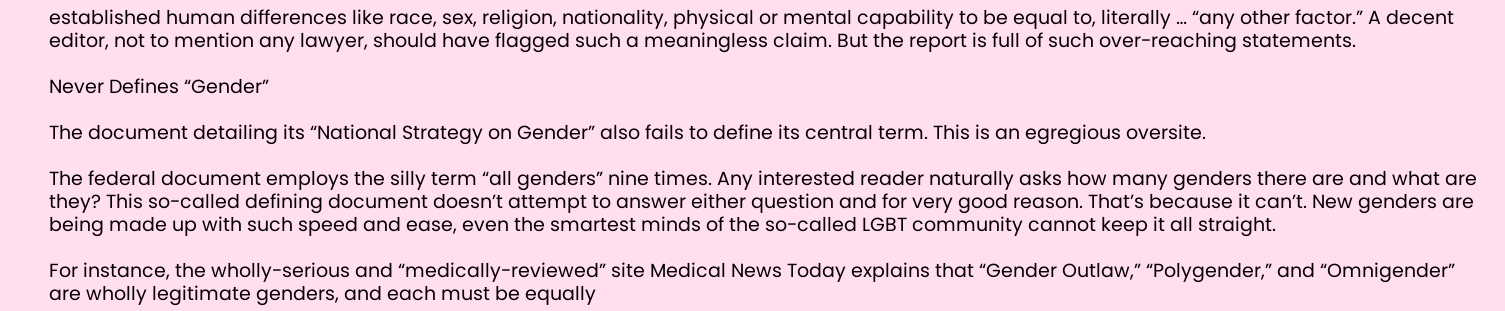established human differences like race, sex, religion, nationality, physical or mental capability to be equal to, literally … “any other factor.” A decent editor, not to mention any lawyer, should have flagged such a meaningless claim. But the report is full of such over-reaching statements.

Never Defines “Gender”

The document detailing its “National Strategy on Gender” also fails to define its central term. This is an egregious oversite.

The federal document employs the silly term “all genders” nine times. Any interested reader naturally asks how many genders there are and what are they? This so-called defining document doesn’t attempt to answer either question and for very good reason. That’s because it can’t. New genders are being made up with such speed and ease, even the smartest minds of the so-called LGBT community cannot keep it all straight.

For instance, the wholly-serious and “medically-reviewed” site Medical News Today explains that “Gender Outlaw,” “Polygender,” and “Omnigender” are wholly legitimate genders, and each must be equally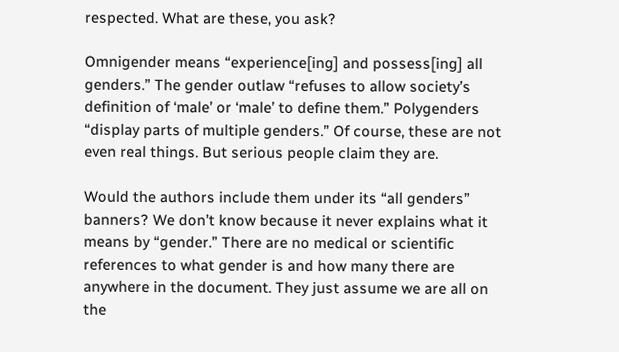respected. What are these, you ask?

Omnigender means “experience[ing] and possess[ing] all genders.” The gender outlaw “refuses to allow society’s definition of ‘male’ or ‘male’ to define them.” Polygenders “display parts of multiple genders.” Of course, these are not even real things. But serious people claim they are.

Would the authors include them under its “all genders” banners? We don’t know because it never explains what it means by “gender.” There are no medical or scientific references to what gender is and how many there are anywhere in the document. They just assume we are all on the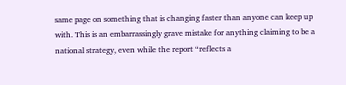same page on something that is changing faster than anyone can keep up with. This is an embarrassingly grave mistake for anything claiming to be a national strategy, even while the report “reflects a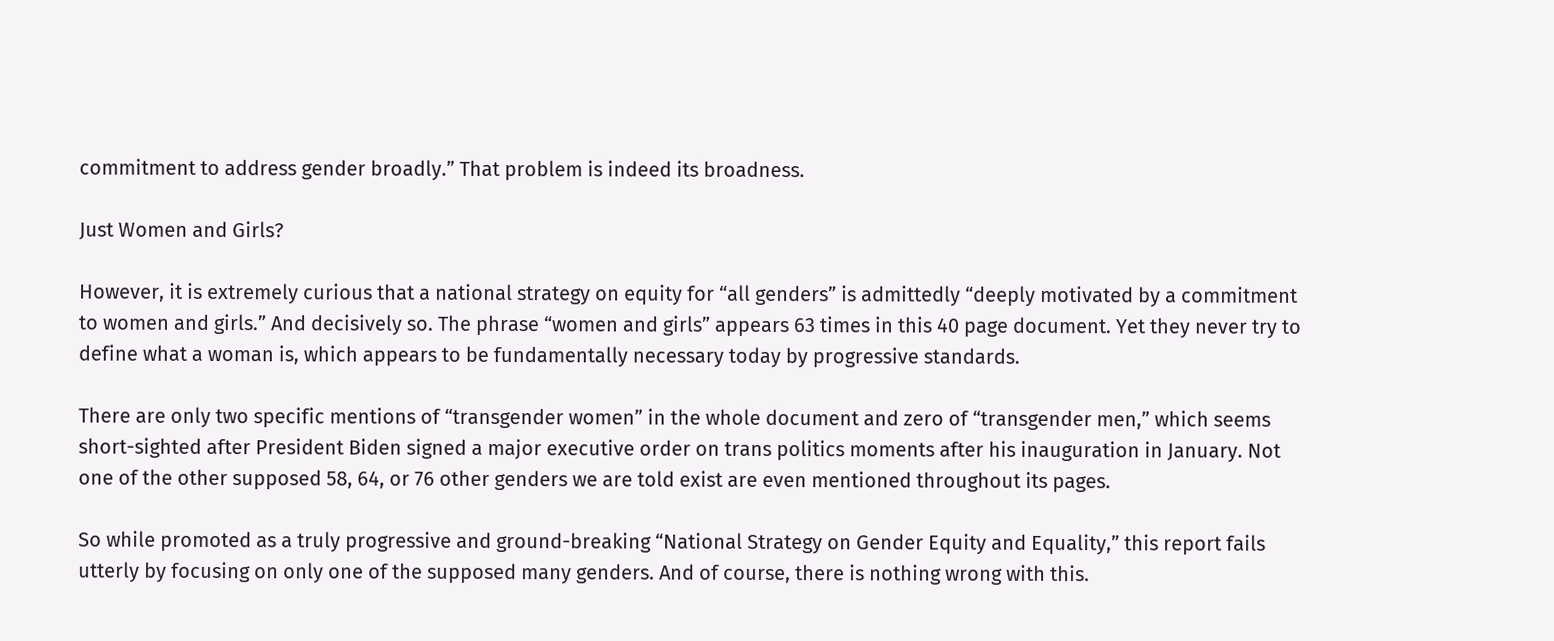commitment to address gender broadly.” That problem is indeed its broadness.

Just Women and Girls?

However, it is extremely curious that a national strategy on equity for “all genders” is admittedly “deeply motivated by a commitment to women and girls.” And decisively so. The phrase “women and girls” appears 63 times in this 40 page document. Yet they never try to define what a woman is, which appears to be fundamentally necessary today by progressive standards.

There are only two specific mentions of “transgender women” in the whole document and zero of “transgender men,” which seems short-sighted after President Biden signed a major executive order on trans politics moments after his inauguration in January. Not one of the other supposed 58, 64, or 76 other genders we are told exist are even mentioned throughout its pages.

So while promoted as a truly progressive and ground-breaking “National Strategy on Gender Equity and Equality,” this report fails utterly by focusing on only one of the supposed many genders. And of course, there is nothing wrong with this.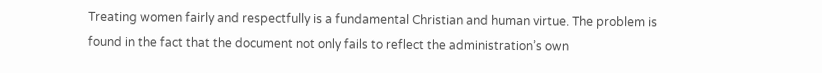Treating women fairly and respectfully is a fundamental Christian and human virtue. The problem is found in the fact that the document not only fails to reflect the administration’s own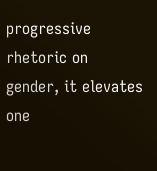progressive rhetoric on gender, it elevates one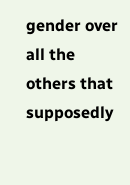gender over all the others that supposedly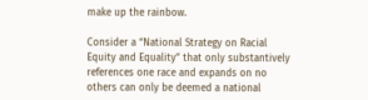make up the rainbow.

Consider a “National Strategy on Racial Equity and Equality” that only substantively references one race and expands on no others can only be deemed a national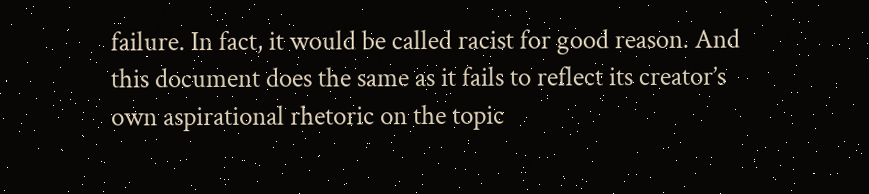failure. In fact, it would be called racist for good reason. And this document does the same as it fails to reflect its creator’s own aspirational rhetoric on the topic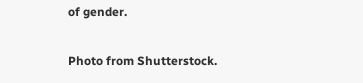of gender.

Photo from Shutterstock.